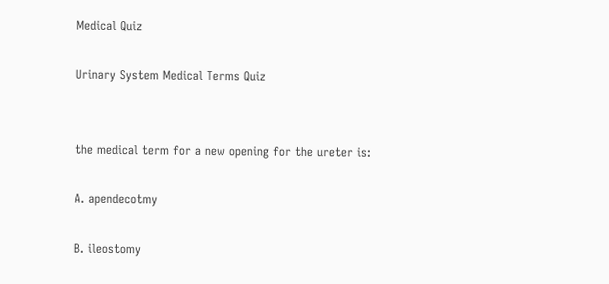Medical Quiz

Urinary System Medical Terms Quiz


the medical term for a new opening for the ureter is:

A. apendecotmy

B. ileostomy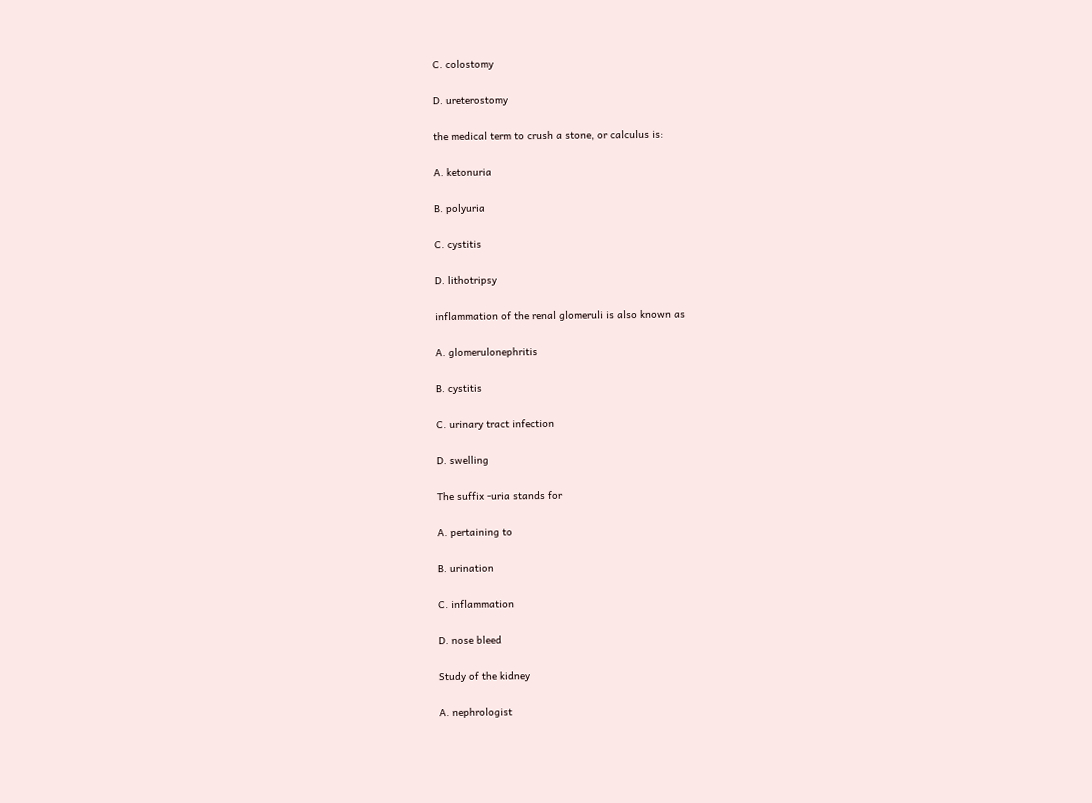C. colostomy

D. ureterostomy

the medical term to crush a stone, or calculus is:

A. ketonuria

B. polyuria

C. cystitis

D. lithotripsy

inflammation of the renal glomeruli is also known as

A. glomerulonephritis

B. cystitis

C. urinary tract infection

D. swelling

The suffix -uria stands for

A. pertaining to

B. urination

C. inflammation

D. nose bleed

Study of the kidney

A. nephrologist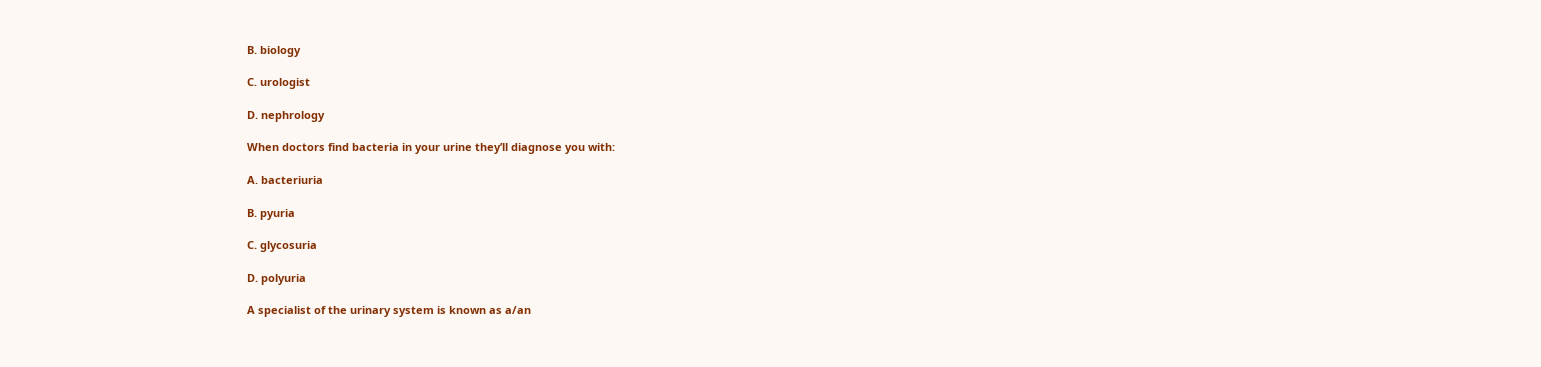B. biology

C. urologist

D. nephrology

When doctors find bacteria in your urine they’ll diagnose you with:

A. bacteriuria

B. pyuria

C. glycosuria

D. polyuria

A specialist of the urinary system is known as a/an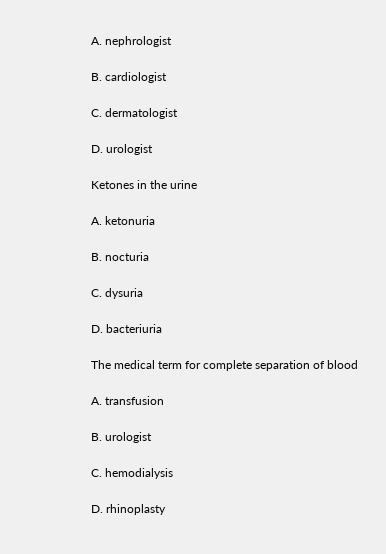A. nephrologist

B. cardiologist

C. dermatologist

D. urologist

Ketones in the urine

A. ketonuria

B. nocturia

C. dysuria

D. bacteriuria

The medical term for complete separation of blood

A. transfusion

B. urologist

C. hemodialysis

D. rhinoplasty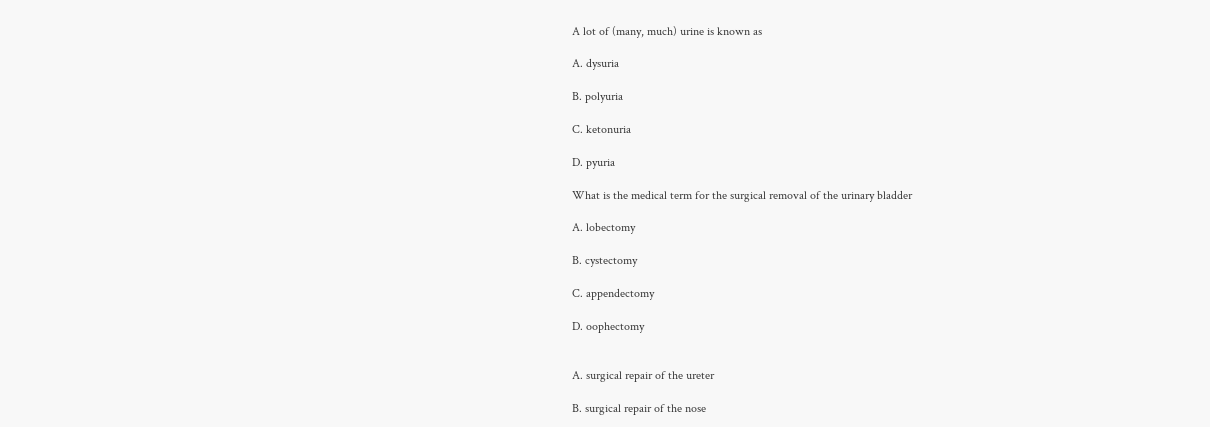A lot of (many, much) urine is known as

A. dysuria

B. polyuria

C. ketonuria

D. pyuria

What is the medical term for the surgical removal of the urinary bladder

A. lobectomy

B. cystectomy

C. appendectomy

D. oophectomy


A. surgical repair of the ureter

B. surgical repair of the nose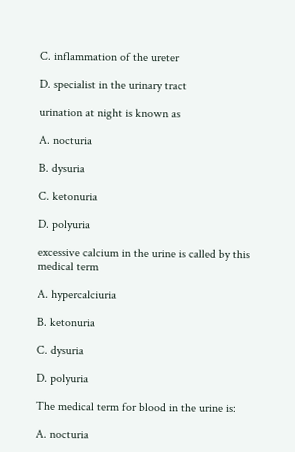C. inflammation of the ureter

D. specialist in the urinary tract

urination at night is known as

A. nocturia

B. dysuria

C. ketonuria

D. polyuria

excessive calcium in the urine is called by this medical term

A. hypercalciuria

B. ketonuria

C. dysuria

D. polyuria

The medical term for blood in the urine is:

A. nocturia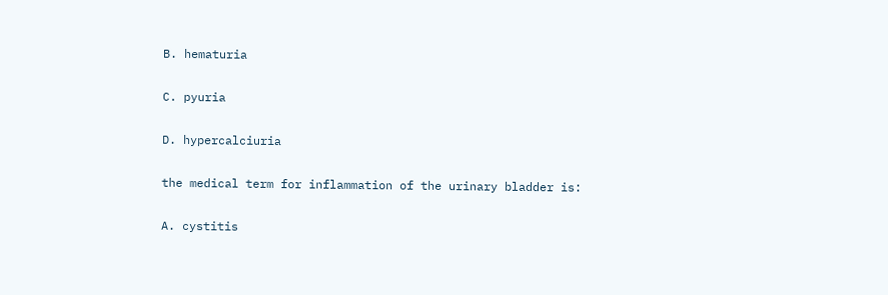B. hematuria

C. pyuria

D. hypercalciuria

the medical term for inflammation of the urinary bladder is:

A. cystitis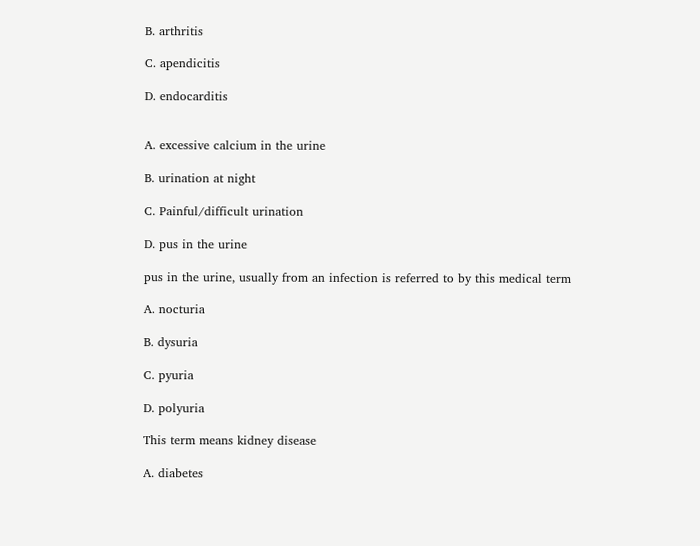B. arthritis

C. apendicitis

D. endocarditis


A. excessive calcium in the urine

B. urination at night

C. Painful/difficult urination

D. pus in the urine

pus in the urine, usually from an infection is referred to by this medical term

A. nocturia

B. dysuria

C. pyuria

D. polyuria

This term means kidney disease

A. diabetes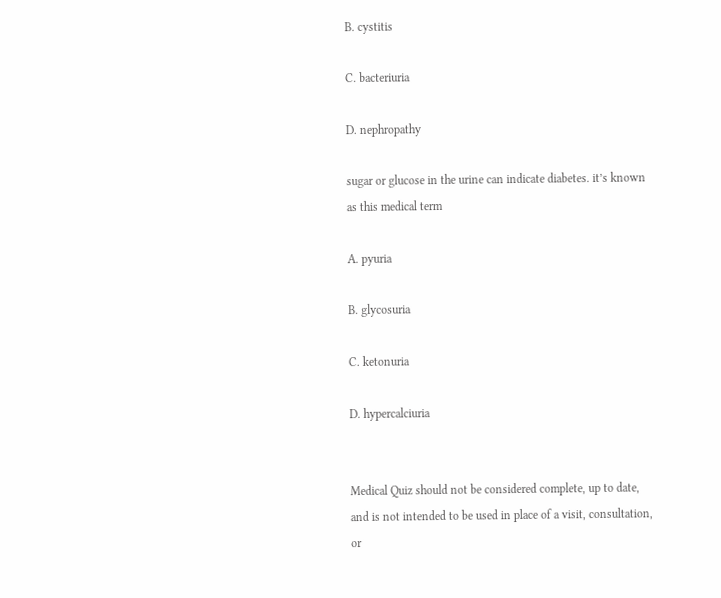B. cystitis

C. bacteriuria

D. nephropathy

sugar or glucose in the urine can indicate diabetes. it’s known as this medical term

A. pyuria

B. glycosuria

C. ketonuria

D. hypercalciuria


Medical Quiz should not be considered complete, up to date, and is not intended to be used in place of a visit, consultation, or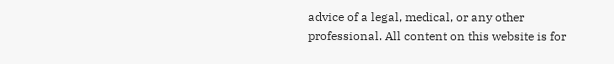advice of a legal, medical, or any other professional. All content on this website is for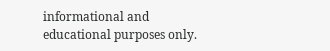informational and educational purposes only.